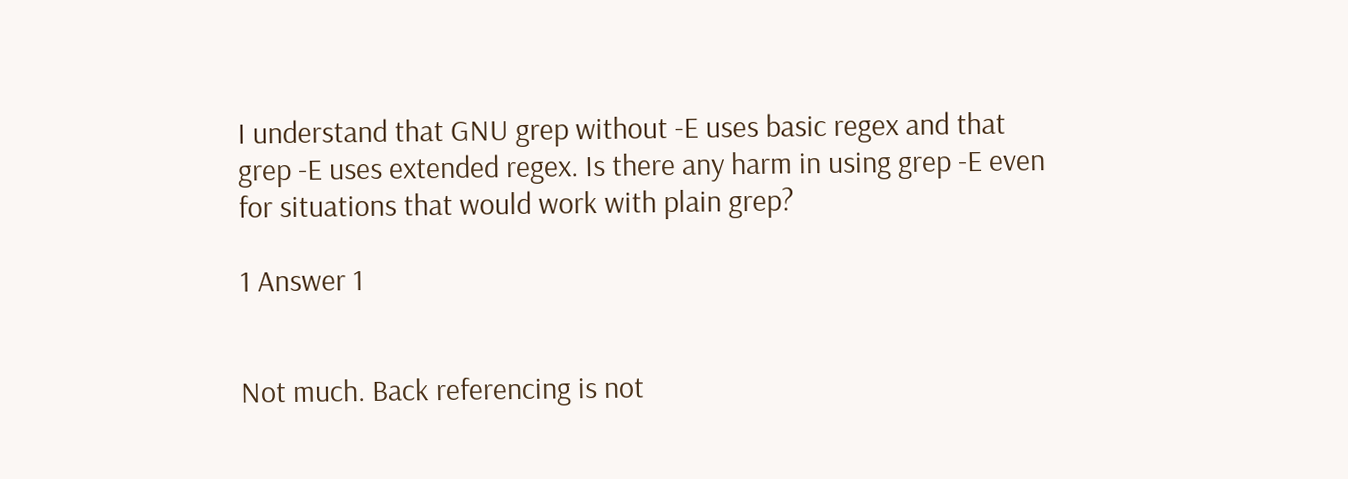I understand that GNU grep without -E uses basic regex and that grep -E uses extended regex. Is there any harm in using grep -E even for situations that would work with plain grep?

1 Answer 1


Not much. Back referencing is not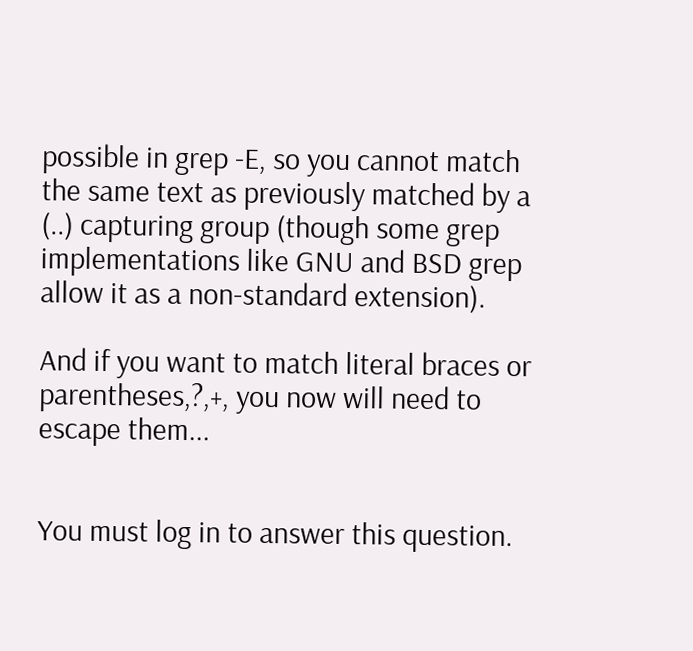possible in grep -E, so you cannot match the same text as previously matched by a (..) capturing group (though some grep implementations like GNU and BSD grep allow it as a non-standard extension).

And if you want to match literal braces or parentheses,?,+, you now will need to escape them...


You must log in to answer this question.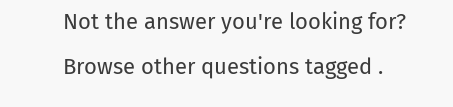Not the answer you're looking for? Browse other questions tagged .